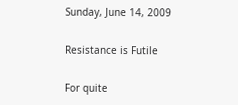Sunday, June 14, 2009

Resistance is Futile

For quite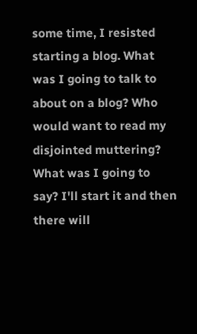some time, I resisted starting a blog. What was I going to talk to about on a blog? Who would want to read my disjointed muttering? What was I going to say? I'll start it and then there will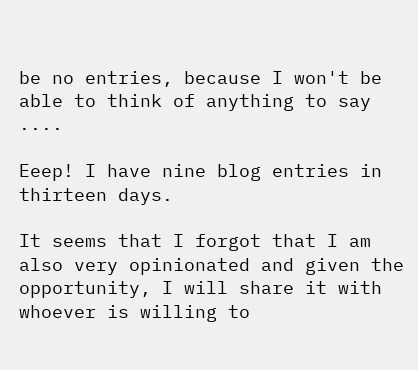be no entries, because I won't be able to think of anything to say ....

Eeep! I have nine blog entries in thirteen days.

It seems that I forgot that I am also very opinionated and given the opportunity, I will share it with whoever is willing to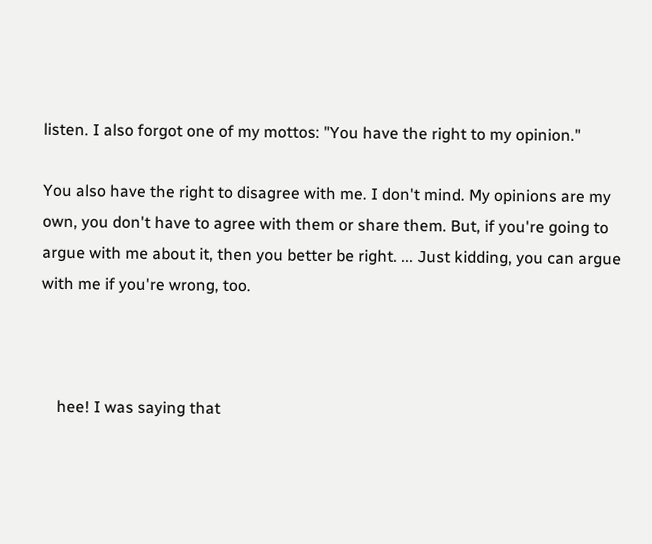listen. I also forgot one of my mottos: "You have the right to my opinion."

You also have the right to disagree with me. I don't mind. My opinions are my own, you don't have to agree with them or share them. But, if you're going to argue with me about it, then you better be right. ... Just kidding, you can argue with me if you're wrong, too.



    hee! I was saying that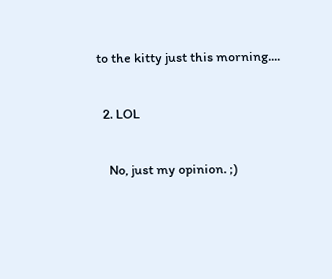to the kitty just this morning....

  2. LOL

    No, just my opinion. ;)